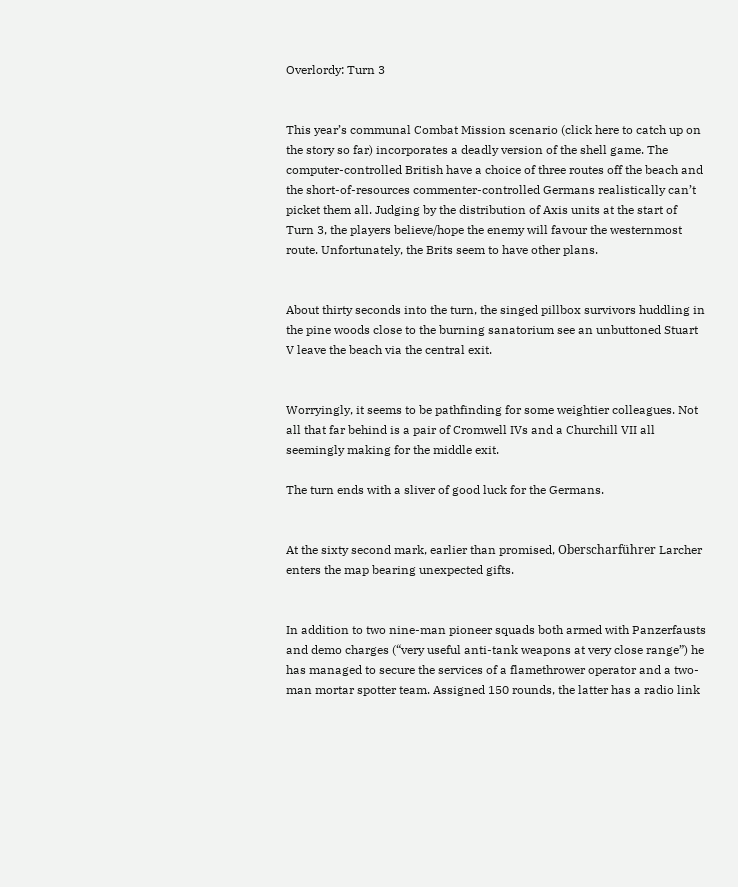Overlordy: Turn 3


This year’s communal Combat Mission scenario (click here to catch up on the story so far) incorporates a deadly version of the shell game. The computer-controlled British have a choice of three routes off the beach and the short-of-resources commenter-controlled Germans realistically can’t picket them all. Judging by the distribution of Axis units at the start of Turn 3, the players believe/hope the enemy will favour the westernmost route. Unfortunately, the Brits seem to have other plans.


About thirty seconds into the turn, the singed pillbox survivors huddling in the pine woods close to the burning sanatorium see an unbuttoned Stuart V leave the beach via the central exit.


Worryingly, it seems to be pathfinding for some weightier colleagues. Not all that far behind is a pair of Cromwell IVs and a Churchill VII all seemingly making for the middle exit.

The turn ends with a sliver of good luck for the Germans.


At the sixty second mark, earlier than promised, Oberscharführer Larcher enters the map bearing unexpected gifts.


In addition to two nine-man pioneer squads both armed with Panzerfausts and demo charges (“very useful anti-tank weapons at very close range”) he has managed to secure the services of a flamethrower operator and a two-man mortar spotter team. Assigned 150 rounds, the latter has a radio link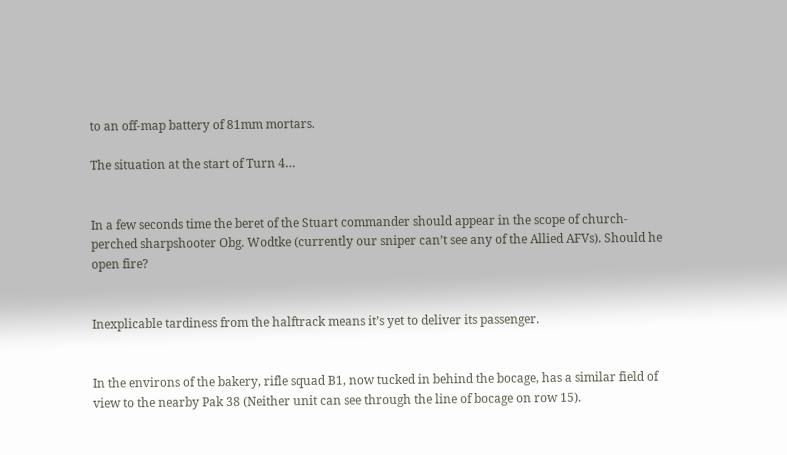to an off-map battery of 81mm mortars.

The situation at the start of Turn 4…


In a few seconds time the beret of the Stuart commander should appear in the scope of church-perched sharpshooter Obg. Wodtke (currently our sniper can’t see any of the Allied AFVs). Should he open fire?


Inexplicable tardiness from the halftrack means it’s yet to deliver its passenger.


In the environs of the bakery, rifle squad B1, now tucked in behind the bocage, has a similar field of view to the nearby Pak 38 (Neither unit can see through the line of bocage on row 15).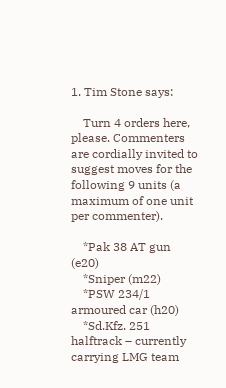1. Tim Stone says:

    Turn 4 orders here, please. Commenters are cordially invited to suggest moves for the following 9 units (a maximum of one unit per commenter).

    *Pak 38 AT gun (e20)
    *Sniper (m22)
    *PSW 234/1 armoured car (h20)
    *Sd.Kfz. 251 halftrack – currently carrying LMG team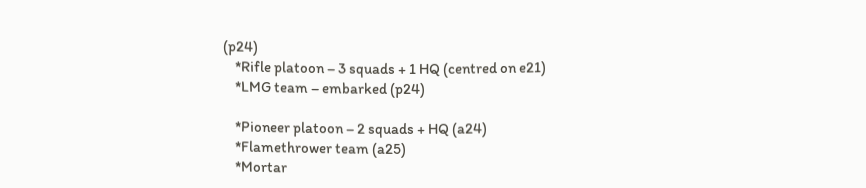(p24)
    *Rifle platoon – 3 squads + 1 HQ (centred on e21)
    *LMG team – embarked (p24)

    *Pioneer platoon – 2 squads + HQ (a24)
    *Flamethrower team (a25)
    *Mortar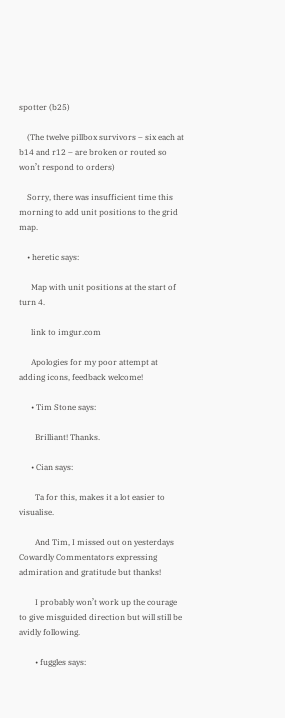spotter (b25)

    (The twelve pillbox survivors – six each at b14 and r12 – are broken or routed so won’t respond to orders)

    Sorry, there was insufficient time this morning to add unit positions to the grid map.

    • heretic says:

      Map with unit positions at the start of turn 4.

      link to imgur.com

      Apologies for my poor attempt at adding icons, feedback welcome!

      • Tim Stone says:

        Brilliant! Thanks.

      • Cian says:

        Ta for this, makes it a lot easier to visualise.

        And Tim, I missed out on yesterdays Cowardly Commentators expressing admiration and gratitude but thanks!

        I probably won’t work up the courage to give misguided direction but will still be avidly following.

        • fuggles says: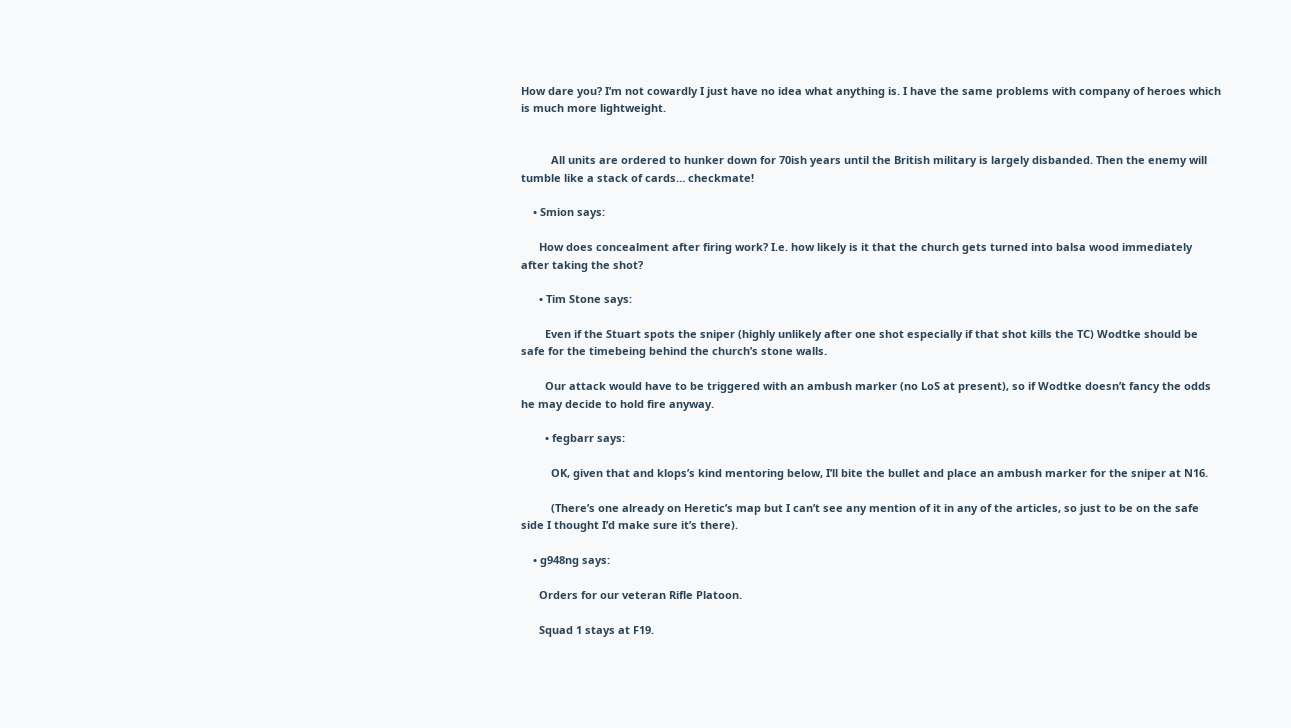How dare you? I’m not cowardly I just have no idea what anything is. I have the same problems with company of heroes which is much more lightweight.


          All units are ordered to hunker down for 70ish years until the British military is largely disbanded. Then the enemy will tumble like a stack of cards… checkmate!

    • Smion says:

      How does concealment after firing work? I.e. how likely is it that the church gets turned into balsa wood immediately after taking the shot?

      • Tim Stone says:

        Even if the Stuart spots the sniper (highly unlikely after one shot especially if that shot kills the TC) Wodtke should be safe for the timebeing behind the church’s stone walls.

        Our attack would have to be triggered with an ambush marker (no LoS at present), so if Wodtke doesn’t fancy the odds he may decide to hold fire anyway.

        • fegbarr says:

          OK, given that and klops’s kind mentoring below, I’ll bite the bullet and place an ambush marker for the sniper at N16.

          (There’s one already on Heretic’s map but I can’t see any mention of it in any of the articles, so just to be on the safe side I thought I’d make sure it’s there).

    • g948ng says:

      Orders for our veteran Rifle Platoon.

      Squad 1 stays at F19.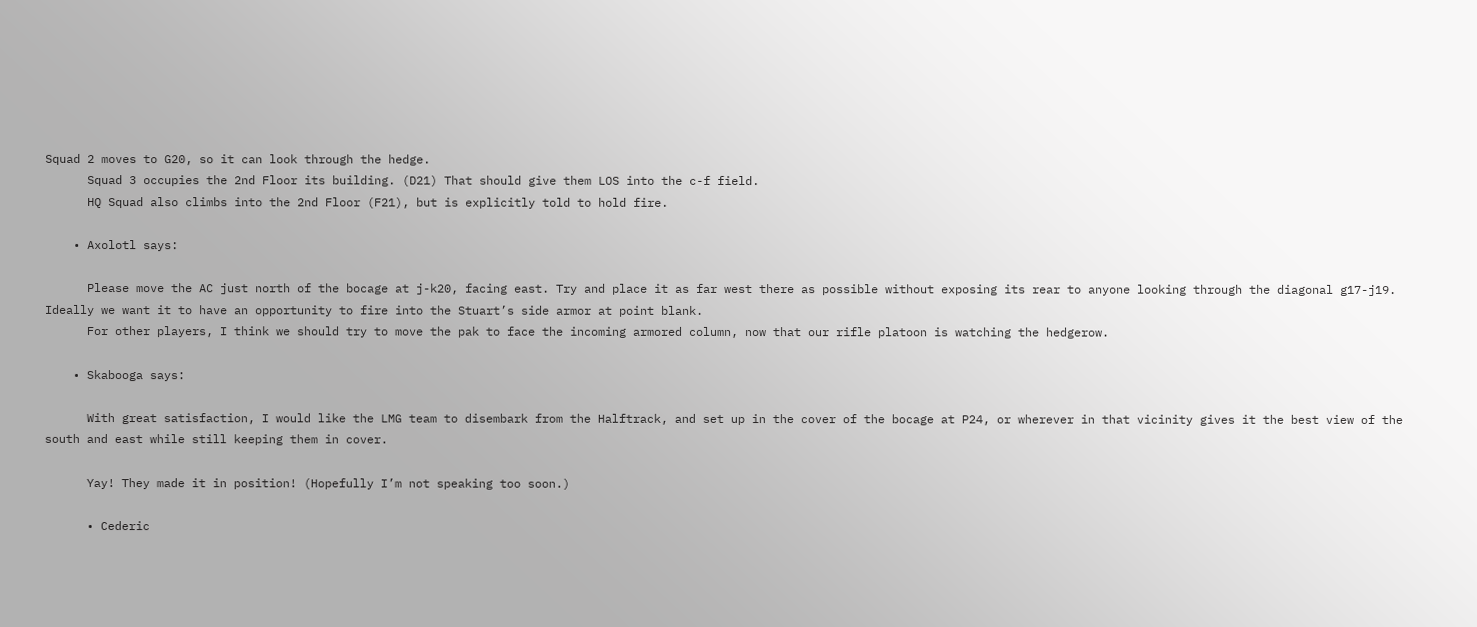Squad 2 moves to G20, so it can look through the hedge.
      Squad 3 occupies the 2nd Floor its building. (D21) That should give them LOS into the c-f field.
      HQ Squad also climbs into the 2nd Floor (F21), but is explicitly told to hold fire.

    • Axolotl says:

      Please move the AC just north of the bocage at j-k20, facing east. Try and place it as far west there as possible without exposing its rear to anyone looking through the diagonal g17-j19. Ideally we want it to have an opportunity to fire into the Stuart’s side armor at point blank.
      For other players, I think we should try to move the pak to face the incoming armored column, now that our rifle platoon is watching the hedgerow.

    • Skabooga says:

      With great satisfaction, I would like the LMG team to disembark from the Halftrack, and set up in the cover of the bocage at P24, or wherever in that vicinity gives it the best view of the south and east while still keeping them in cover.

      Yay! They made it in position! (Hopefully I’m not speaking too soon.)

      • Cederic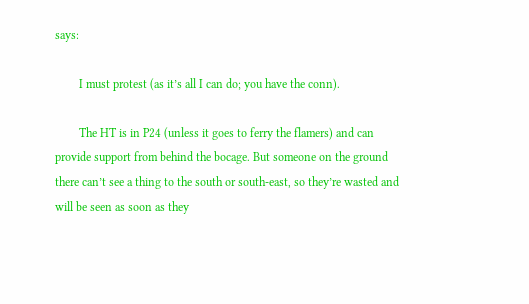says:

        I must protest (as it’s all I can do; you have the conn).

        The HT is in P24 (unless it goes to ferry the flamers) and can provide support from behind the bocage. But someone on the ground there can’t see a thing to the south or south-east, so they’re wasted and will be seen as soon as they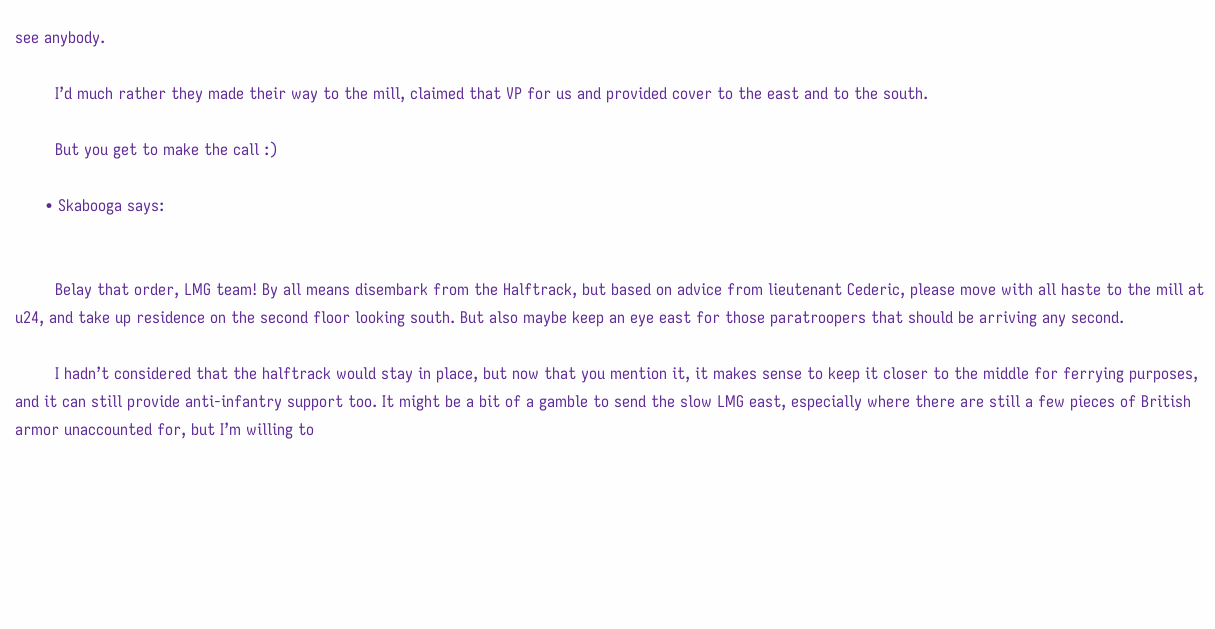see anybody.

        I’d much rather they made their way to the mill, claimed that VP for us and provided cover to the east and to the south.

        But you get to make the call :)

      • Skabooga says:


        Belay that order, LMG team! By all means disembark from the Halftrack, but based on advice from lieutenant Cederic, please move with all haste to the mill at u24, and take up residence on the second floor looking south. But also maybe keep an eye east for those paratroopers that should be arriving any second.

        I hadn’t considered that the halftrack would stay in place, but now that you mention it, it makes sense to keep it closer to the middle for ferrying purposes, and it can still provide anti-infantry support too. It might be a bit of a gamble to send the slow LMG east, especially where there are still a few pieces of British armor unaccounted for, but I’m willing to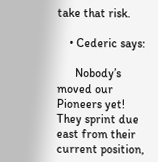take that risk.

    • Cederic says:

      Nobody’s moved our Pioneers yet! They sprint due east from their current position,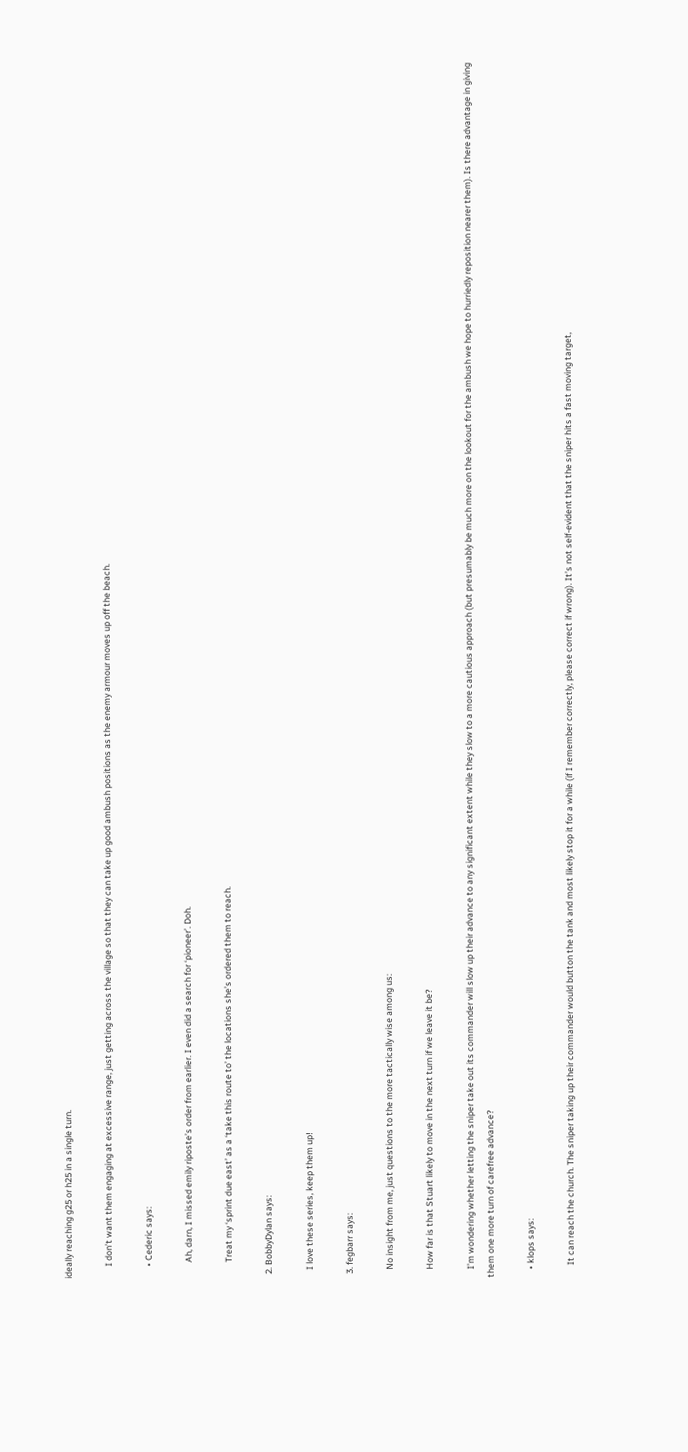ideally reaching g25 or h25 in a single turn.

      I don’t want them engaging at excessive range, just getting across the village so that they can take up good ambush positions as the enemy armour moves up off the beach.

      • Cederic says:

        Ah, darn, I missed emily riposte’s order from earlier. I even did a search for ‘pioneer’. Doh.

        Treat my ‘sprint due east’ as a ‘take this route to’ the locations she’s ordered them to reach.

  2. BobbyDylan says:

    I love these series, keep them up!

  3. fegbarr says:

    No insight from me, just questions to the more tactically wise among us:

    How far is that Stuart likely to move in the next turn if we leave it be?

    I’m wondering whether letting the sniper take out its commander will slow up their advance to any significant extent while they slow to a more cautious approach (but presumably be much more on the lookout for the ambush we hope to hurriedly reposition nearer them). Is there advantage in giving them one more turn of carefree advance?

    • klops says:

      It can reach the church. The sniper taking up their commander would button the tank and most likely stop it for a while (if I remember correctly, please correct if wrong). It’s not self-evident that the sniper hits a fast moving target,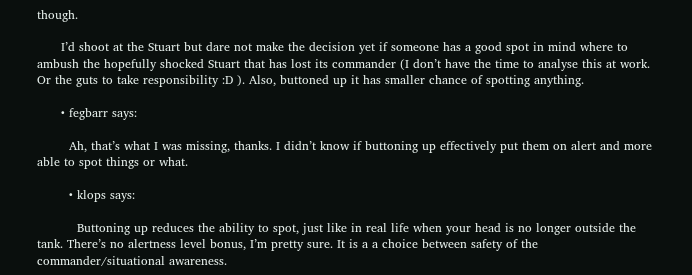though.

      I’d shoot at the Stuart but dare not make the decision yet if someone has a good spot in mind where to ambush the hopefully shocked Stuart that has lost its commander (I don’t have the time to analyse this at work. Or the guts to take responsibility :D ). Also, buttoned up it has smaller chance of spotting anything.

      • fegbarr says:

        Ah, that’s what I was missing, thanks. I didn’t know if buttoning up effectively put them on alert and more able to spot things or what.

        • klops says:

          Buttoning up reduces the ability to spot, just like in real life when your head is no longer outside the tank. There’s no alertness level bonus, I’m pretty sure. It is a a choice between safety of the commander/situational awareness.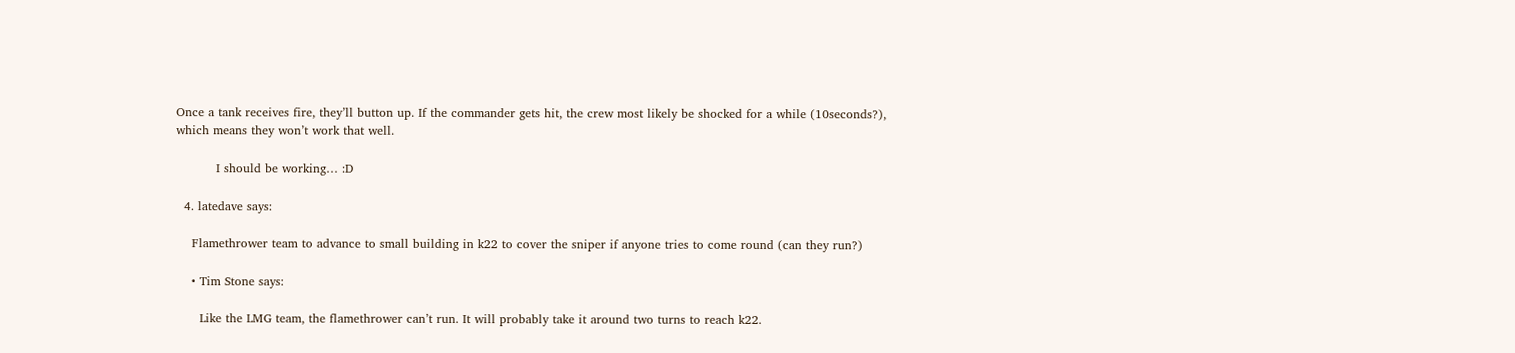Once a tank receives fire, they’ll button up. If the commander gets hit, the crew most likely be shocked for a while (10seconds?), which means they won’t work that well.

          I should be working… :D

  4. latedave says:

    Flamethrower team to advance to small building in k22 to cover the sniper if anyone tries to come round (can they run?)

    • Tim Stone says:

      Like the LMG team, the flamethrower can’t run. It will probably take it around two turns to reach k22.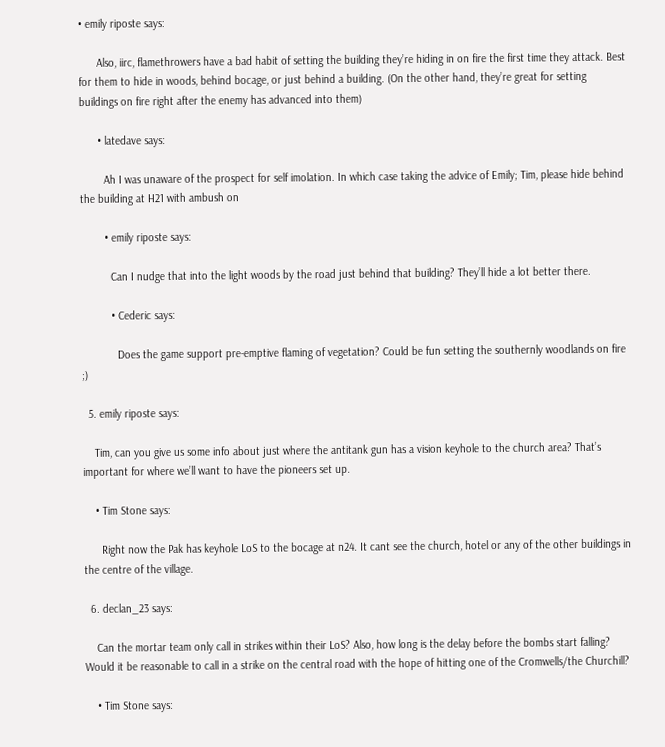• emily riposte says:

      Also, iirc, flamethrowers have a bad habit of setting the building they’re hiding in on fire the first time they attack. Best for them to hide in woods, behind bocage, or just behind a building. (On the other hand, they’re great for setting buildings on fire right after the enemy has advanced into them)

      • latedave says:

        Ah I was unaware of the prospect for self imolation. In which case taking the advice of Emily; Tim, please hide behind the building at H21 with ambush on

        • emily riposte says:

          Can I nudge that into the light woods by the road just behind that building? They’ll hide a lot better there.

          • Cederic says:

            Does the game support pre-emptive flaming of vegetation? Could be fun setting the southernly woodlands on fire ;)

  5. emily riposte says:

    Tim, can you give us some info about just where the antitank gun has a vision keyhole to the church area? That’s important for where we’ll want to have the pioneers set up.

    • Tim Stone says:

      Right now the Pak has keyhole LoS to the bocage at n24. It cant see the church, hotel or any of the other buildings in the centre of the village.

  6. declan_23 says:

    Can the mortar team only call in strikes within their LoS? Also, how long is the delay before the bombs start falling? Would it be reasonable to call in a strike on the central road with the hope of hitting one of the Cromwells/the Churchill?

    • Tim Stone says: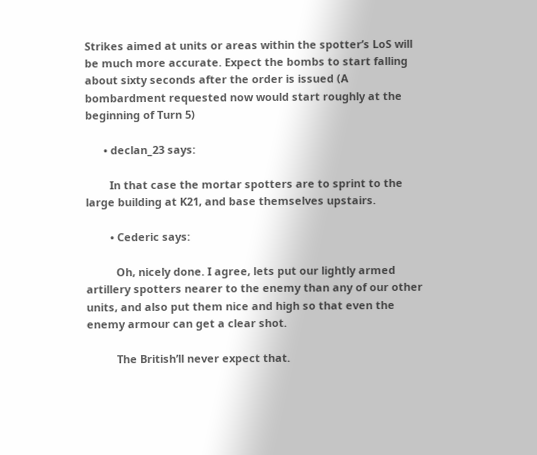Strikes aimed at units or areas within the spotter’s LoS will be much more accurate. Expect the bombs to start falling about sixty seconds after the order is issued (A bombardment requested now would start roughly at the beginning of Turn 5)

      • declan_23 says:

        In that case the mortar spotters are to sprint to the large building at K21, and base themselves upstairs.

        • Cederic says:

          Oh, nicely done. I agree, lets put our lightly armed artillery spotters nearer to the enemy than any of our other units, and also put them nice and high so that even the enemy armour can get a clear shot.

          The British’ll never expect that.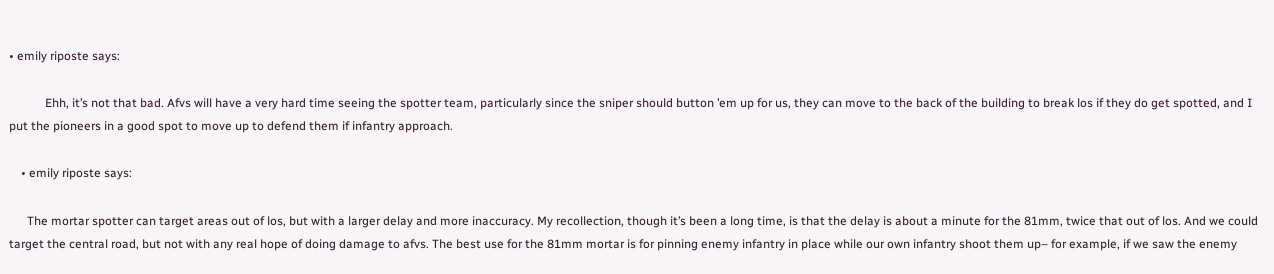• emily riposte says:

            Ehh, it’s not that bad. Afvs will have a very hard time seeing the spotter team, particularly since the sniper should button ’em up for us, they can move to the back of the building to break los if they do get spotted, and I put the pioneers in a good spot to move up to defend them if infantry approach.

    • emily riposte says:

      The mortar spotter can target areas out of los, but with a larger delay and more inaccuracy. My recollection, though it’s been a long time, is that the delay is about a minute for the 81mm, twice that out of los. And we could target the central road, but not with any real hope of doing damage to afvs. The best use for the 81mm mortar is for pinning enemy infantry in place while our own infantry shoot them up– for example, if we saw the enemy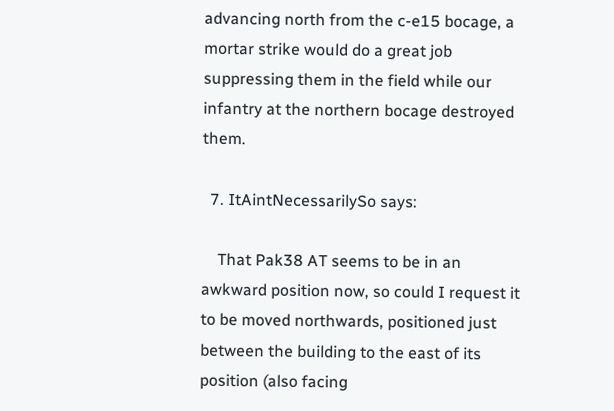advancing north from the c-e15 bocage, a mortar strike would do a great job suppressing them in the field while our infantry at the northern bocage destroyed them.

  7. ItAintNecessarilySo says:

    That Pak38 AT seems to be in an awkward position now, so could I request it to be moved northwards, positioned just between the building to the east of its position (also facing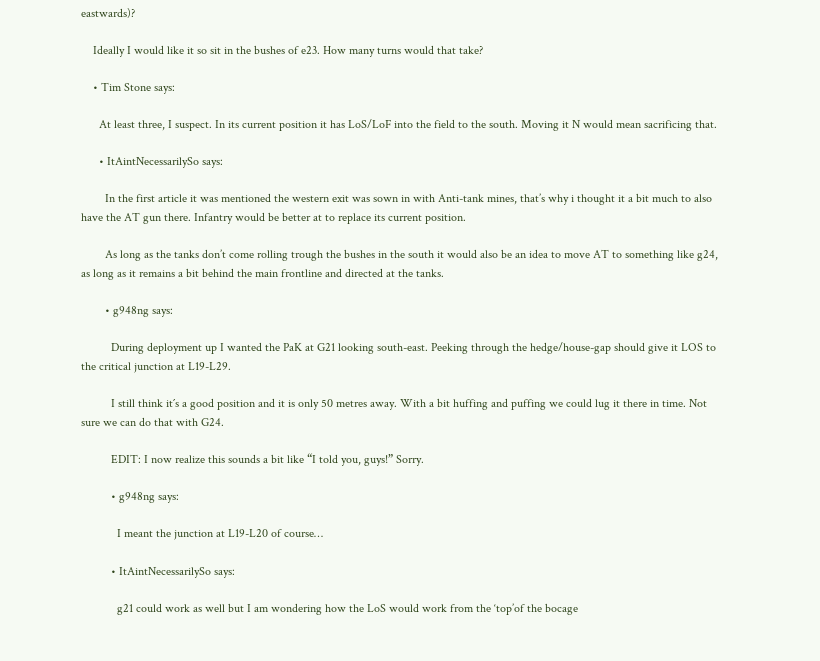eastwards)?

    Ideally I would like it so sit in the bushes of e23. How many turns would that take?

    • Tim Stone says:

      At least three, I suspect. In its current position it has LoS/LoF into the field to the south. Moving it N would mean sacrificing that.

      • ItAintNecessarilySo says:

        In the first article it was mentioned the western exit was sown in with Anti-tank mines, that’s why i thought it a bit much to also have the AT gun there. Infantry would be better at to replace its current position.

        As long as the tanks don’t come rolling trough the bushes in the south it would also be an idea to move AT to something like g24, as long as it remains a bit behind the main frontline and directed at the tanks.

        • g948ng says:

          During deployment up I wanted the PaK at G21 looking south-east. Peeking through the hedge/house-gap should give it LOS to the critical junction at L19-L29.

          I still think it´s a good position and it is only 50 metres away. With a bit huffing and puffing we could lug it there in time. Not sure we can do that with G24.

          EDIT: I now realize this sounds a bit like “I told you, guys!” Sorry.

          • g948ng says:

            I meant the junction at L19-L20 of course…

          • ItAintNecessarilySo says:

            g21 could work as well but I am wondering how the LoS would work from the ‘top’of the bocage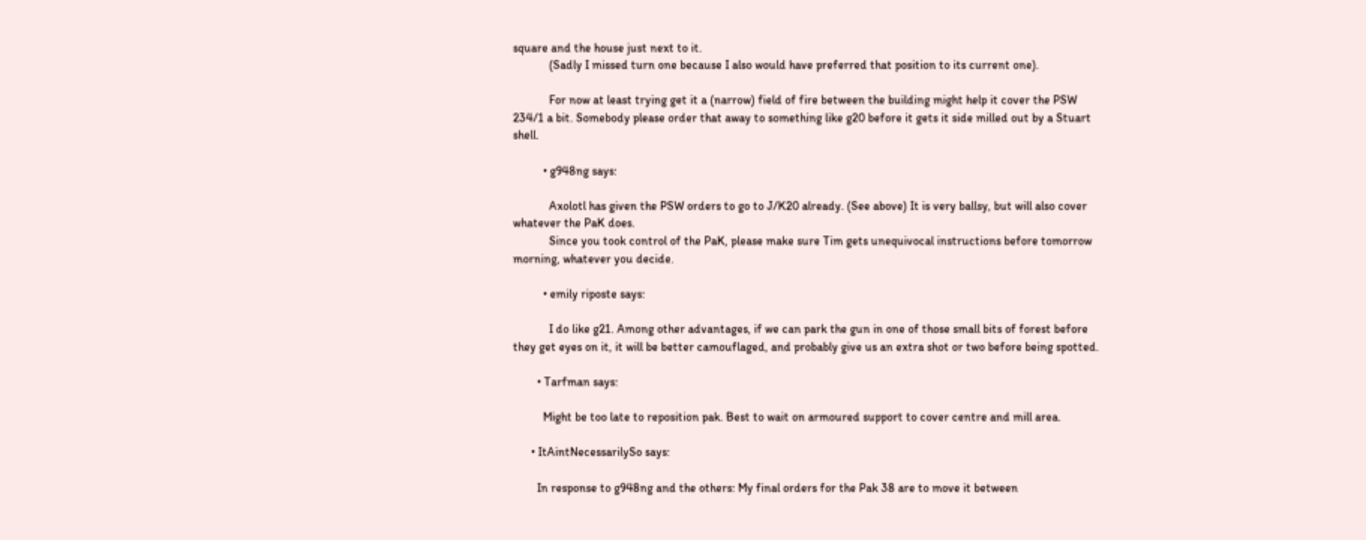square and the house just next to it.
            (Sadly I missed turn one because I also would have preferred that position to its current one).

            For now at least trying get it a (narrow) field of fire between the building might help it cover the PSW 234/1 a bit. Somebody please order that away to something like g20 before it gets it side milled out by a Stuart shell.

          • g948ng says:

            Axolotl has given the PSW orders to go to J/K20 already. (See above) It is very ballsy, but will also cover whatever the PaK does.
            Since you took control of the PaK, please make sure Tim gets unequivocal instructions before tomorrow morning, whatever you decide.

          • emily riposte says:

            I do like g21. Among other advantages, if we can park the gun in one of those small bits of forest before they get eyes on it, it will be better camouflaged, and probably give us an extra shot or two before being spotted.

        • Tarfman says:

          Might be too late to reposition pak. Best to wait on armoured support to cover centre and mill area.

      • ItAintNecessarilySo says:

        In response to g948ng and the others: My final orders for the Pak 38 are to move it between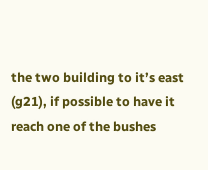the two building to it’s east (g21), if possible to have it reach one of the bushes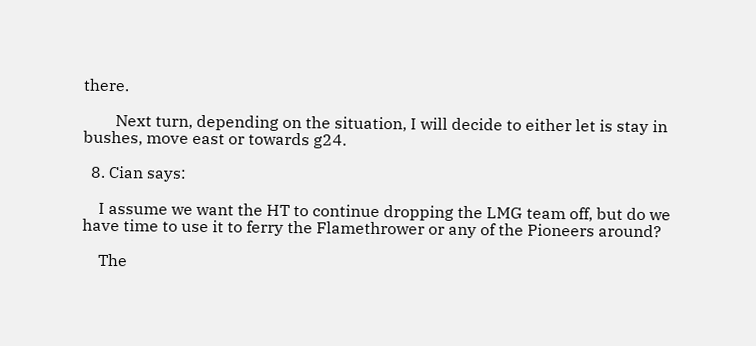there.

        Next turn, depending on the situation, I will decide to either let is stay in bushes, move east or towards g24.

  8. Cian says:

    I assume we want the HT to continue dropping the LMG team off, but do we have time to use it to ferry the Flamethrower or any of the Pioneers around?

    The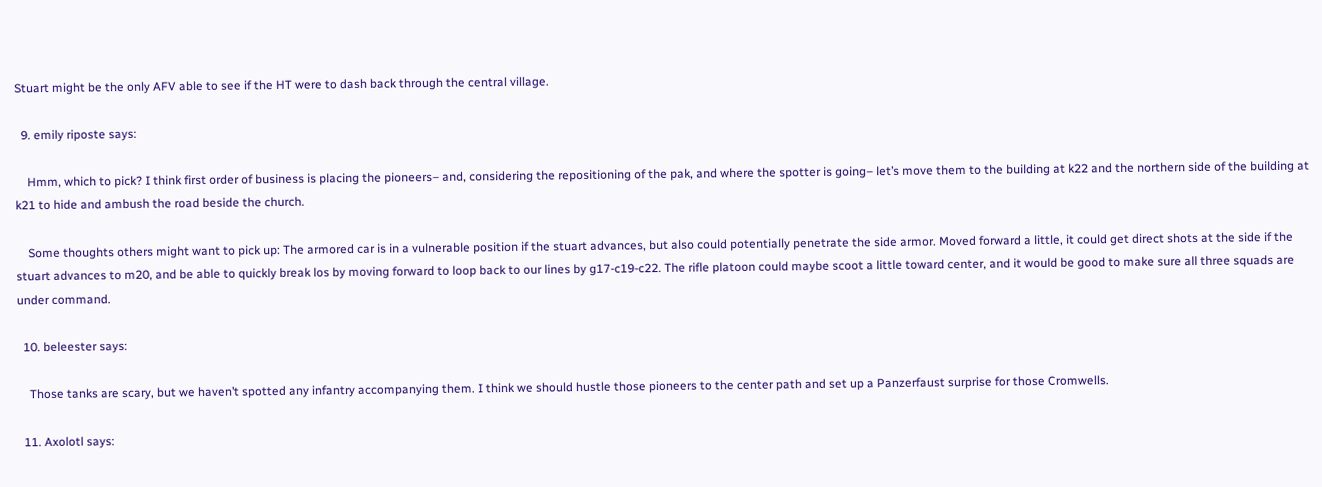Stuart might be the only AFV able to see if the HT were to dash back through the central village.

  9. emily riposte says:

    Hmm, which to pick? I think first order of business is placing the pioneers– and, considering the repositioning of the pak, and where the spotter is going– let’s move them to the building at k22 and the northern side of the building at k21 to hide and ambush the road beside the church.

    Some thoughts others might want to pick up: The armored car is in a vulnerable position if the stuart advances, but also could potentially penetrate the side armor. Moved forward a little, it could get direct shots at the side if the stuart advances to m20, and be able to quickly break los by moving forward to loop back to our lines by g17-c19-c22. The rifle platoon could maybe scoot a little toward center, and it would be good to make sure all three squads are under command.

  10. beleester says:

    Those tanks are scary, but we haven’t spotted any infantry accompanying them. I think we should hustle those pioneers to the center path and set up a Panzerfaust surprise for those Cromwells.

  11. Axolotl says: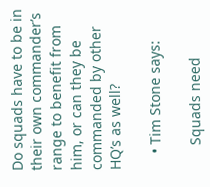Do squads have to be in their own commander’s range to benefit from him, or can they be commanded by other HQ’s as well?

    • Tim Stone says:

      Squads need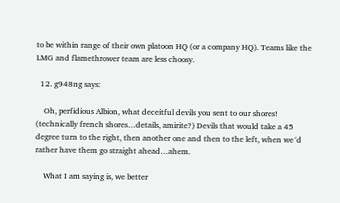to be within range of their own platoon HQ (or a company HQ). Teams like the LMG and flamethrower team are less choosy.

  12. g948ng says:

    Oh, perfidious Albion, what deceitful devils you sent to our shores! (technically french shores…details, amirite?) Devils that would take a 45 degree turn to the right, then another one and then to the left, when we´d rather have them go straight ahead…ahem.

    What I am saying is, we better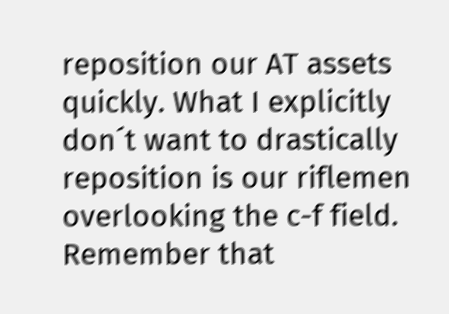reposition our AT assets quickly. What I explicitly don´t want to drastically reposition is our riflemen overlooking the c-f field. Remember that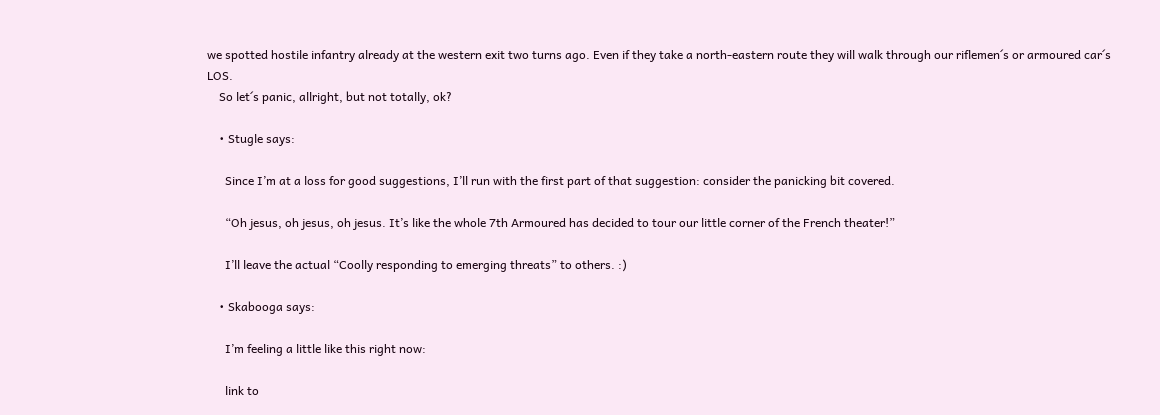we spotted hostile infantry already at the western exit two turns ago. Even if they take a north-eastern route they will walk through our riflemen´s or armoured car´s LOS.
    So let´s panic, allright, but not totally, ok?

    • Stugle says:

      Since I’m at a loss for good suggestions, I’ll run with the first part of that suggestion: consider the panicking bit covered.

      “Oh jesus, oh jesus, oh jesus. It’s like the whole 7th Armoured has decided to tour our little corner of the French theater!”

      I’ll leave the actual “Coolly responding to emerging threats” to others. :)

    • Skabooga says:

      I’m feeling a little like this right now:

      link to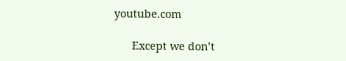youtube.com

      Except we don’t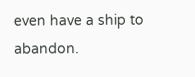even have a ship to abandon.